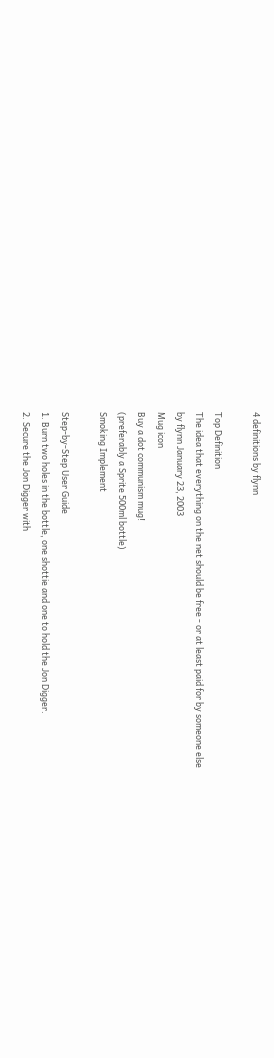4 definitions by flynn

Top Definition
The idea that everything on the net should be free - or at least paid for by someone else
by flynn January 23, 2003
Mug icon
Buy a dot communism mug!
(preferably a Sprite 500ml bottle)
Smoking Implement

Step-by-Step User Guide
1. Burn two holes in the bottle, one shottie and one to hold the Jon Digger.
2. Secure the Jon Digger with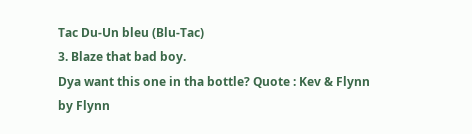Tac Du-Un bleu (Blu-Tac)
3. Blaze that bad boy.
Dya want this one in tha bottle? Quote : Kev & Flynn
by Flynn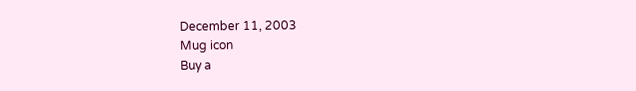December 11, 2003
Mug icon
Buy a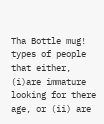Tha Bottle mug!
types of people that either, (i)are immature looking for there age, or (ii) are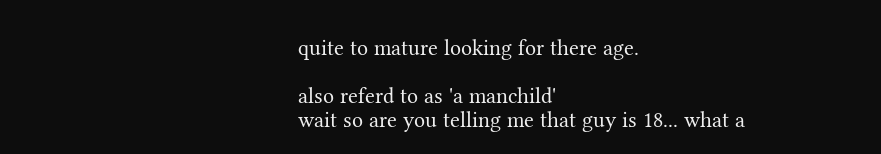quite to mature looking for there age.

also referd to as 'a manchild'
wait so are you telling me that guy is 18... what a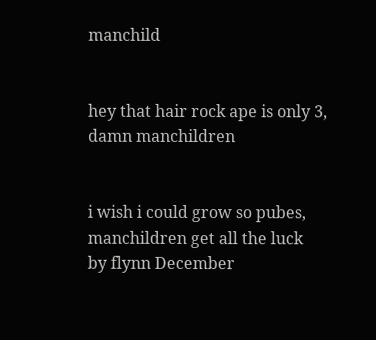manchild


hey that hair rock ape is only 3, damn manchildren


i wish i could grow so pubes, manchildren get all the luck
by flynn December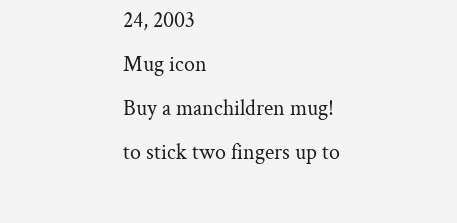24, 2003
Mug icon
Buy a manchildren mug!
to stick two fingers up to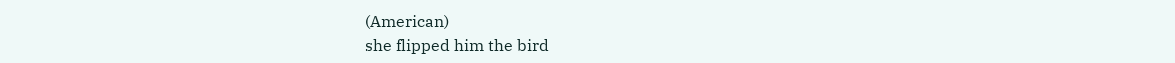(American)
she flipped him the bird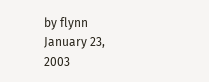by flynn January 23, 2003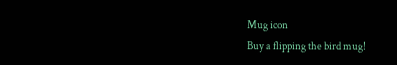Mug icon
Buy a flipping the bird mug!